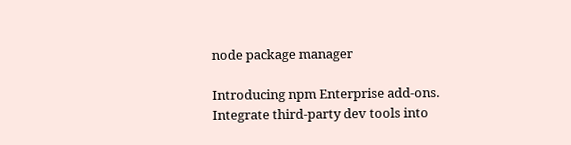node package manager

Introducing npm Enterprise add-ons. Integrate third-party dev tools into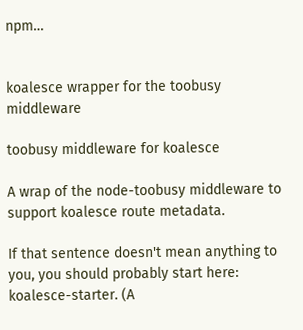npm…


koalesce wrapper for the toobusy middleware

toobusy middleware for koalesce

A wrap of the node-toobusy middleware to support koalesce route metadata.

If that sentence doesn't mean anything to you, you should probably start here: koalesce-starter. (A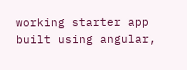working starter app built using angular,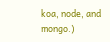koa, node, and mongo.)